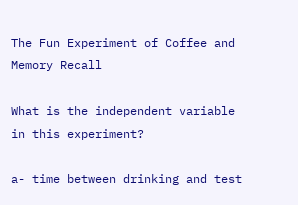The Fun Experiment of Coffee and Memory Recall

What is the independent variable in this experiment?

a- time between drinking and test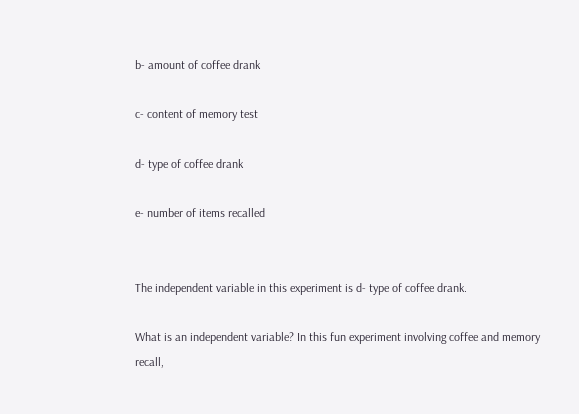b- amount of coffee drank

c- content of memory test

d- type of coffee drank

e- number of items recalled


The independent variable in this experiment is d- type of coffee drank.

What is an independent variable? In this fun experiment involving coffee and memory recall,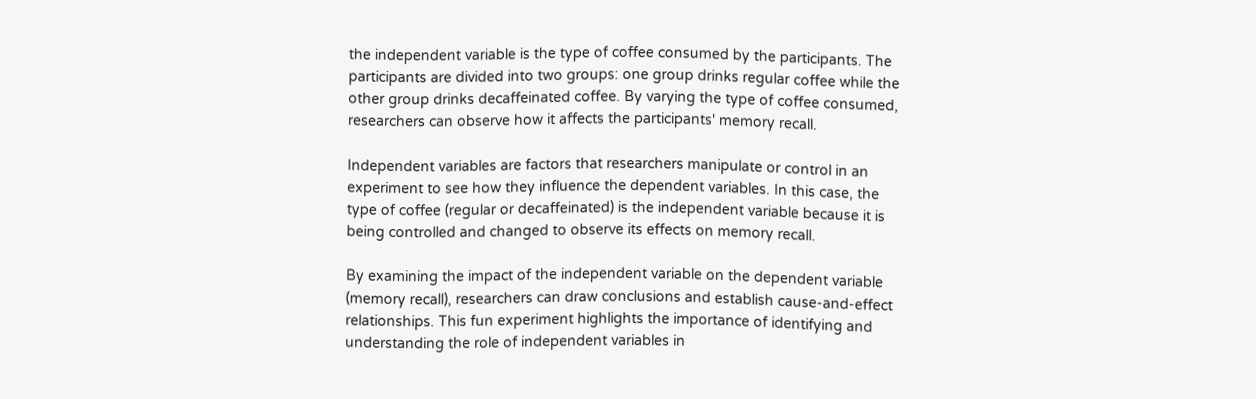the independent variable is the type of coffee consumed by the participants. The participants are divided into two groups: one group drinks regular coffee while the other group drinks decaffeinated coffee. By varying the type of coffee consumed, researchers can observe how it affects the participants' memory recall.

Independent variables are factors that researchers manipulate or control in an experiment to see how they influence the dependent variables. In this case, the type of coffee (regular or decaffeinated) is the independent variable because it is being controlled and changed to observe its effects on memory recall.

By examining the impact of the independent variable on the dependent variable (memory recall), researchers can draw conclusions and establish cause-and-effect relationships. This fun experiment highlights the importance of identifying and understanding the role of independent variables in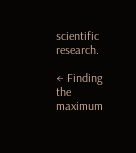scientific research.

← Finding the maximum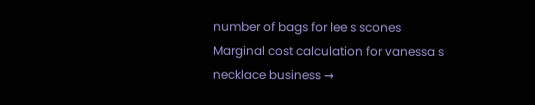number of bags for lee s scones Marginal cost calculation for vanessa s necklace business →